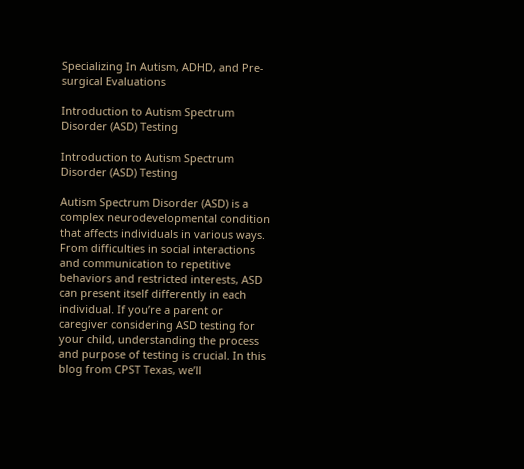Specializing In Autism, ADHD, and Pre-surgical Evaluations

Introduction to Autism Spectrum Disorder (ASD) Testing

Introduction to Autism Spectrum Disorder (ASD) Testing

Autism Spectrum Disorder (ASD) is a complex neurodevelopmental condition that affects individuals in various ways. From difficulties in social interactions and communication to repetitive behaviors and restricted interests, ASD can present itself differently in each individual. If you’re a parent or caregiver considering ASD testing for your child, understanding the process and purpose of testing is crucial. In this blog from CPST Texas, we’ll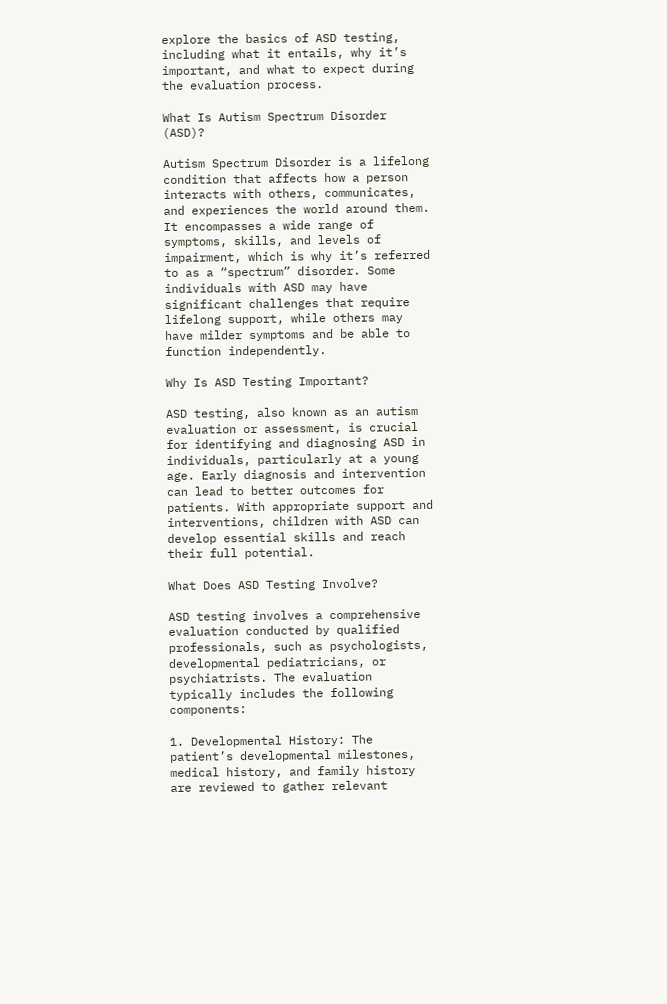explore the basics of ASD testing, including what it entails, why it’s important, and what to expect during the evaluation process.

What Is Autism Spectrum Disorder (ASD)?

Autism Spectrum Disorder is a lifelong condition that affects how a person interacts with others, communicates, and experiences the world around them. It encompasses a wide range of symptoms, skills, and levels of impairment, which is why it’s referred to as a “spectrum” disorder. Some individuals with ASD may have significant challenges that require lifelong support, while others may have milder symptoms and be able to function independently.

Why Is ASD Testing Important?

ASD testing, also known as an autism evaluation or assessment, is crucial for identifying and diagnosing ASD in individuals, particularly at a young age. Early diagnosis and intervention can lead to better outcomes for patients. With appropriate support and interventions, children with ASD can develop essential skills and reach their full potential.

What Does ASD Testing Involve?

ASD testing involves a comprehensive evaluation conducted by qualified professionals, such as psychologists, developmental pediatricians, or psychiatrists. The evaluation typically includes the following components:

1. Developmental History: The patient’s developmental milestones, medical history, and family history are reviewed to gather relevant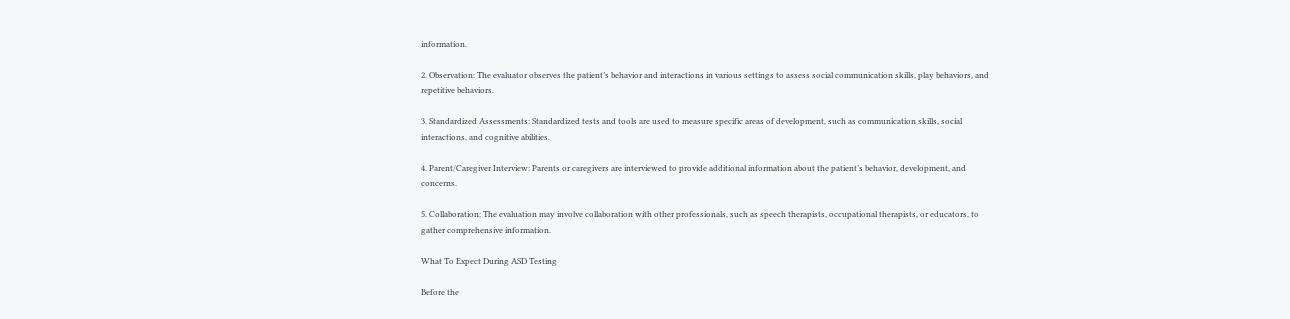information.

2. Observation: The evaluator observes the patient’s behavior and interactions in various settings to assess social communication skills, play behaviors, and repetitive behaviors.

3. Standardized Assessments: Standardized tests and tools are used to measure specific areas of development, such as communication skills, social interactions, and cognitive abilities.

4. Parent/Caregiver Interview: Parents or caregivers are interviewed to provide additional information about the patient’s behavior, development, and concerns.

5. Collaboration: The evaluation may involve collaboration with other professionals, such as speech therapists, occupational therapists, or educators, to gather comprehensive information.

What To Expect During ASD Testing

Before the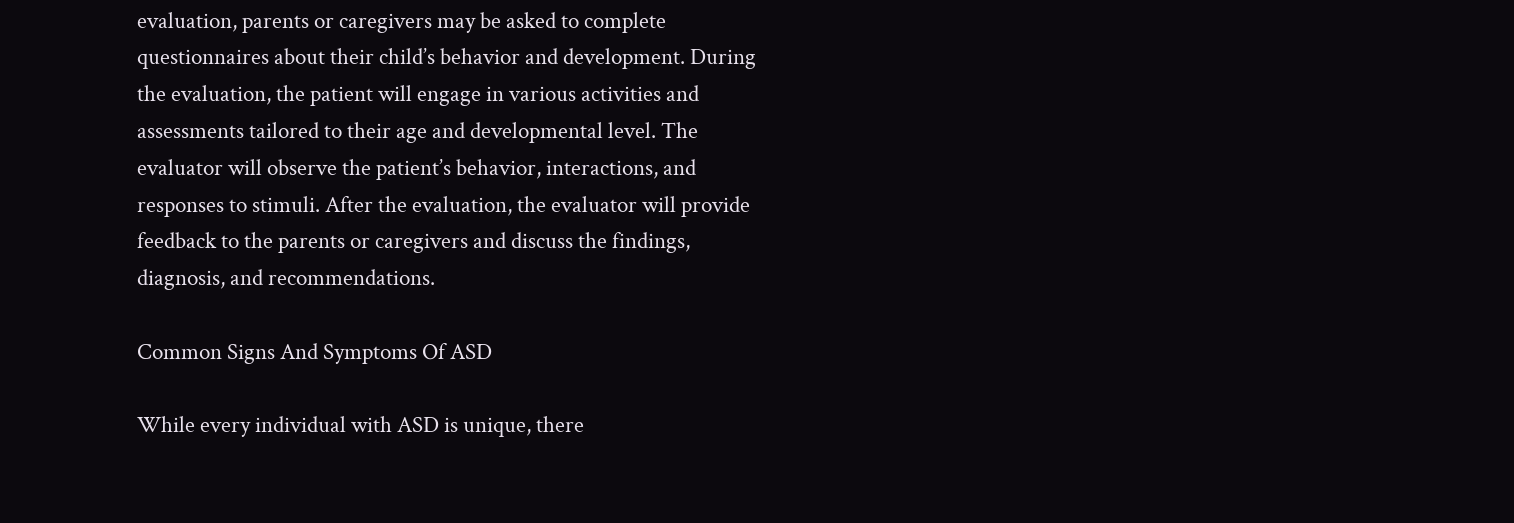evaluation, parents or caregivers may be asked to complete questionnaires about their child’s behavior and development. During the evaluation, the patient will engage in various activities and assessments tailored to their age and developmental level. The evaluator will observe the patient’s behavior, interactions, and responses to stimuli. After the evaluation, the evaluator will provide feedback to the parents or caregivers and discuss the findings, diagnosis, and recommendations.

Common Signs And Symptoms Of ASD

While every individual with ASD is unique, there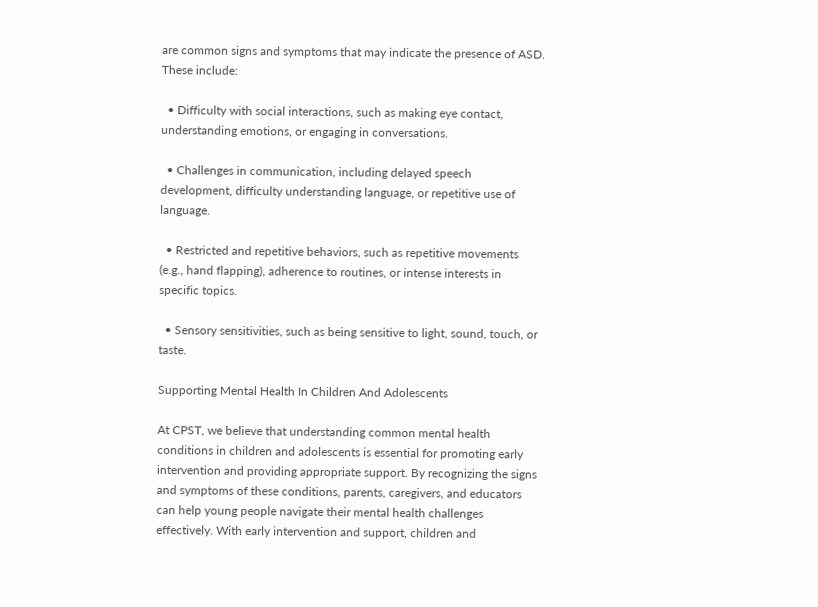are common signs and symptoms that may indicate the presence of ASD. These include:

  • Difficulty with social interactions, such as making eye contact, understanding emotions, or engaging in conversations.

  • Challenges in communication, including delayed speech development, difficulty understanding language, or repetitive use of language.

  • Restricted and repetitive behaviors, such as repetitive movements (e.g., hand flapping), adherence to routines, or intense interests in specific topics.

  • Sensory sensitivities, such as being sensitive to light, sound, touch, or taste.

Supporting Mental Health In Children And Adolescents

At CPST, we believe that understanding common mental health conditions in children and adolescents is essential for promoting early intervention and providing appropriate support. By recognizing the signs and symptoms of these conditions, parents, caregivers, and educators can help young people navigate their mental health challenges effectively. With early intervention and support, children and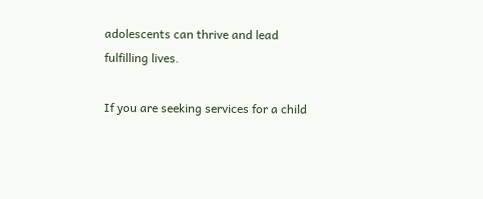adolescents can thrive and lead fulfilling lives.

If you are seeking services for a child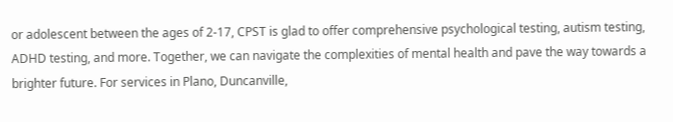or adolescent between the ages of 2-17, CPST is glad to offer comprehensive psychological testing, autism testing, ADHD testing, and more. Together, we can navigate the complexities of mental health and pave the way towards a brighter future. For services in Plano, Duncanville,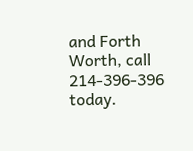and Forth Worth, call 214-396-396 today.